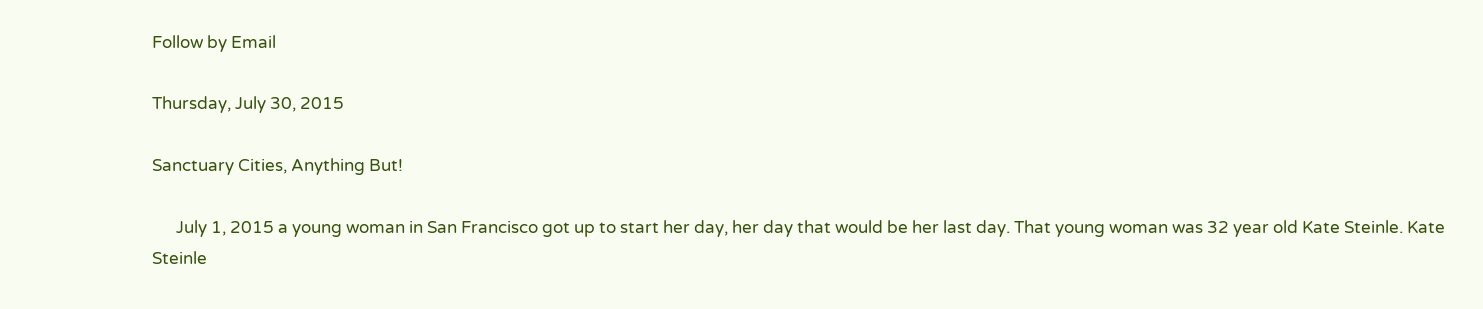Follow by Email

Thursday, July 30, 2015

Sanctuary Cities, Anything But!

      July 1, 2015 a young woman in San Francisco got up to start her day, her day that would be her last day. That young woman was 32 year old Kate Steinle. Kate Steinle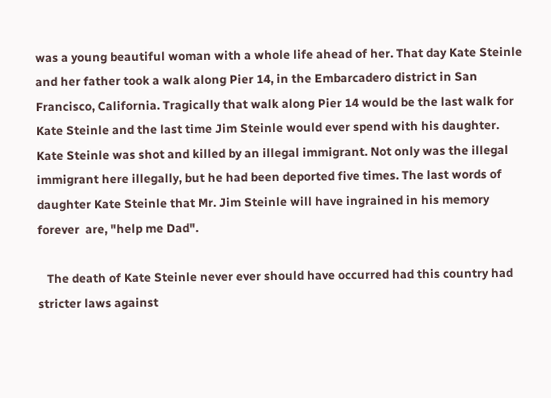was a young beautiful woman with a whole life ahead of her. That day Kate Steinle and her father took a walk along Pier 14, in the Embarcadero district in San Francisco, California. Tragically that walk along Pier 14 would be the last walk for Kate Steinle and the last time Jim Steinle would ever spend with his daughter. Kate Steinle was shot and killed by an illegal immigrant. Not only was the illegal immigrant here illegally, but he had been deported five times. The last words of daughter Kate Steinle that Mr. Jim Steinle will have ingrained in his memory forever  are, "help me Dad".

   The death of Kate Steinle never ever should have occurred had this country had stricter laws against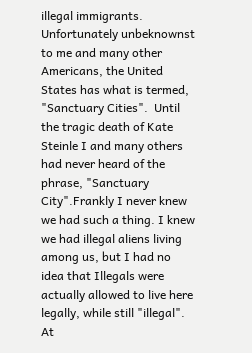illegal immigrants. Unfortunately unbeknownst to me and many other Americans, the United States has what is termed, "Sanctuary Cities".  Until the tragic death of Kate Steinle I and many others had never heard of the phrase, "Sanctuary City".Frankly I never knew we had such a thing. I knew we had illegal aliens living among us, but I had no idea that Illegals were actually allowed to live here legally, while still "illegal". At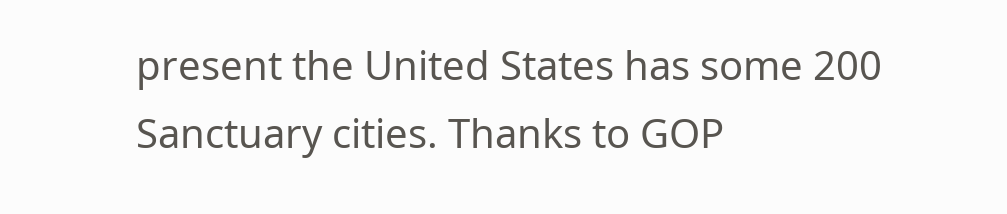present the United States has some 200 Sanctuary cities. Thanks to GOP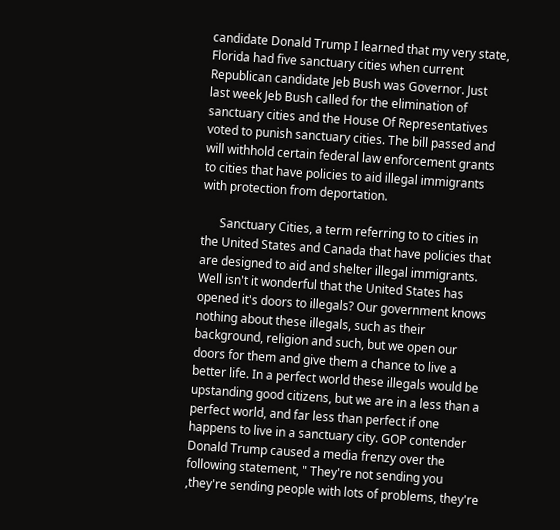candidate Donald Trump I learned that my very state, Florida had five sanctuary cities when current Republican candidate Jeb Bush was Governor. Just last week Jeb Bush called for the elimination of sanctuary cities and the House Of Representatives voted to punish sanctuary cities. The bill passed and will withhold certain federal law enforcement grants to cities that have policies to aid illegal immigrants with protection from deportation.

      Sanctuary Cities, a term referring to to cities in the United States and Canada that have policies that are designed to aid and shelter illegal immigrants. Well isn't it wonderful that the United States has opened it's doors to illegals? Our government knows nothing about these illegals, such as their background, religion and such, but we open our doors for them and give them a chance to live a better life. In a perfect world these illegals would be upstanding good citizens, but we are in a less than a perfect world, and far less than perfect if one happens to live in a sanctuary city. GOP contender Donald Trump caused a media frenzy over the following statement, " They're not sending you ,they're sending people with lots of problems, they're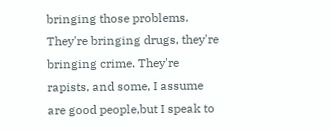bringing those problems. They're bringing drugs, they're bringing crime. They're rapists, and some, I assume are good people,but I speak to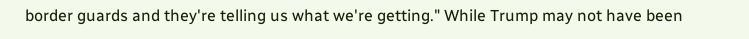border guards and they're telling us what we're getting." While Trump may not have been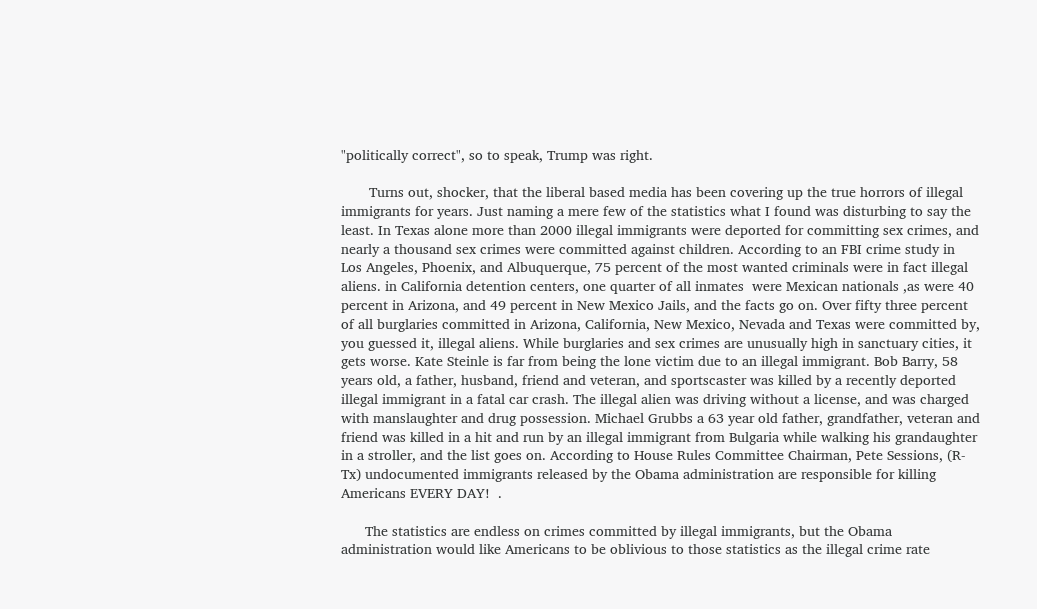"politically correct", so to speak, Trump was right.

       Turns out, shocker, that the liberal based media has been covering up the true horrors of illegal immigrants for years. Just naming a mere few of the statistics what I found was disturbing to say the least. In Texas alone more than 2000 illegal immigrants were deported for committing sex crimes, and nearly a thousand sex crimes were committed against children. According to an FBI crime study in  Los Angeles, Phoenix, and Albuquerque, 75 percent of the most wanted criminals were in fact illegal aliens. in California detention centers, one quarter of all inmates  were Mexican nationals ,as were 40 percent in Arizona, and 49 percent in New Mexico Jails, and the facts go on. Over fifty three percent of all burglaries committed in Arizona, California, New Mexico, Nevada and Texas were committed by, you guessed it, illegal aliens. While burglaries and sex crimes are unusually high in sanctuary cities, it gets worse. Kate Steinle is far from being the lone victim due to an illegal immigrant. Bob Barry, 58 years old, a father, husband, friend and veteran, and sportscaster was killed by a recently deported illegal immigrant in a fatal car crash. The illegal alien was driving without a license, and was charged with manslaughter and drug possession. Michael Grubbs a 63 year old father, grandfather, veteran and friend was killed in a hit and run by an illegal immigrant from Bulgaria while walking his grandaughter in a stroller, and the list goes on. According to House Rules Committee Chairman, Pete Sessions, (R-Tx) undocumented immigrants released by the Obama administration are responsible for killing Americans EVERY DAY!  .

      The statistics are endless on crimes committed by illegal immigrants, but the Obama administration would like Americans to be oblivious to those statistics as the illegal crime rate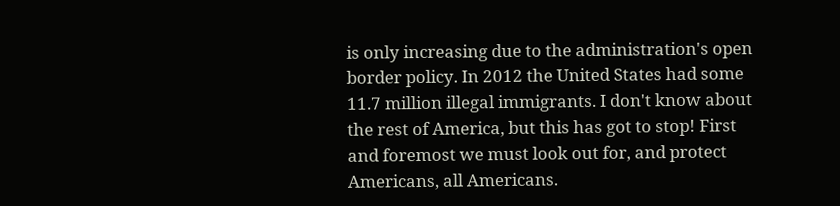is only increasing due to the administration's open border policy. In 2012 the United States had some 11.7 million illegal immigrants. I don't know about the rest of America, but this has got to stop! First and foremost we must look out for, and protect Americans, all Americans.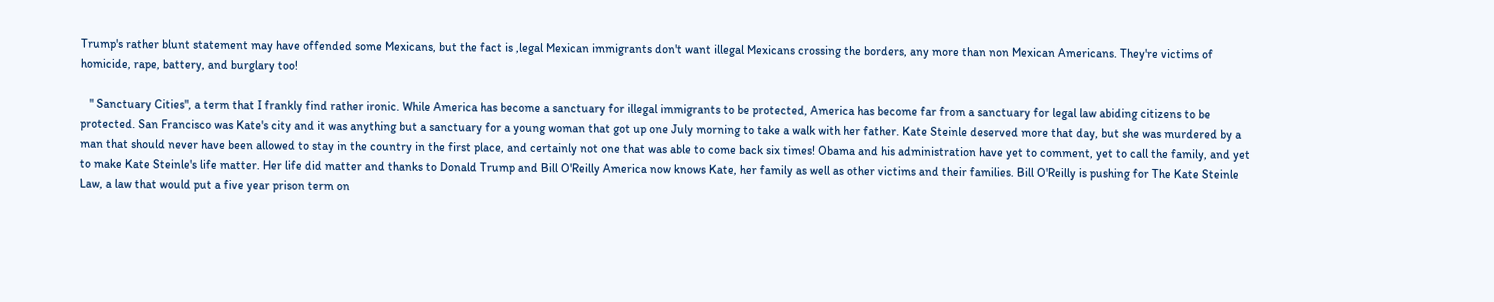Trump's rather blunt statement may have offended some Mexicans, but the fact is ,legal Mexican immigrants don't want illegal Mexicans crossing the borders, any more than non Mexican Americans. They're victims of homicide, rape, battery, and burglary too!

   " Sanctuary Cities", a term that I frankly find rather ironic. While America has become a sanctuary for illegal immigrants to be protected, America has become far from a sanctuary for legal law abiding citizens to be protected. San Francisco was Kate's city and it was anything but a sanctuary for a young woman that got up one July morning to take a walk with her father. Kate Steinle deserved more that day, but she was murdered by a man that should never have been allowed to stay in the country in the first place, and certainly not one that was able to come back six times! Obama and his administration have yet to comment, yet to call the family, and yet to make Kate Steinle's life matter. Her life did matter and thanks to Donald Trump and Bill O'Reilly America now knows Kate, her family as well as other victims and their families. Bill O'Reilly is pushing for The Kate Steinle Law, a law that would put a five year prison term on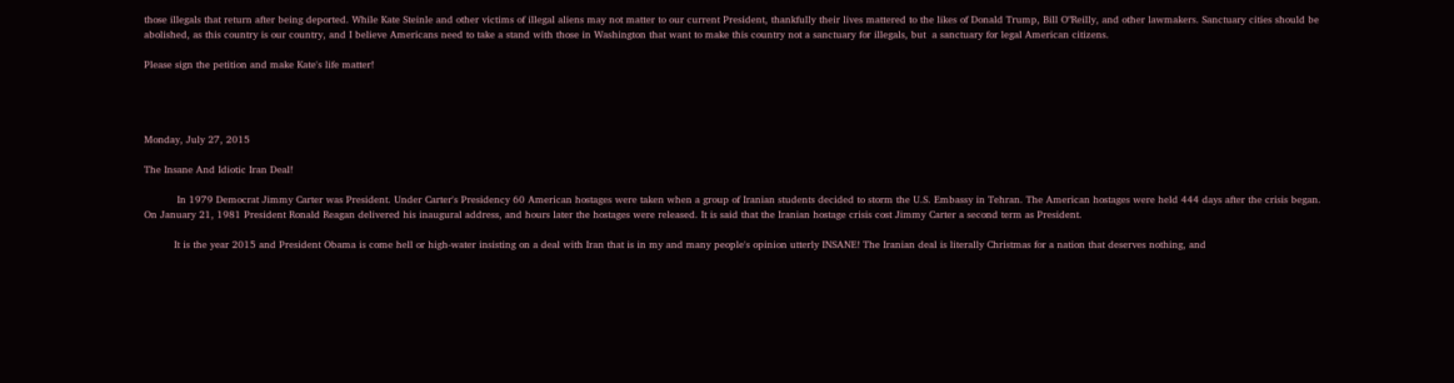those illegals that return after being deported. While Kate Steinle and other victims of illegal aliens may not matter to our current President, thankfully their lives mattered to the likes of Donald Trump, Bill O"Reilly, and other lawmakers. Sanctuary cities should be abolished, as this country is our country, and I believe Americans need to take a stand with those in Washington that want to make this country not a sanctuary for illegals, but  a sanctuary for legal American citizens.

Please sign the petition and make Kate's life matter!




Monday, July 27, 2015

The Insane And Idiotic Iran Deal!

           In 1979 Democrat Jimmy Carter was President. Under Carter's Presidency 60 American hostages were taken when a group of Iranian students decided to storm the U.S. Embassy in Tehran. The American hostages were held 444 days after the crisis began. On January 21, 1981 President Ronald Reagan delivered his inaugural address, and hours later the hostages were released. It is said that the Iranian hostage crisis cost Jimmy Carter a second term as President.

          It is the year 2015 and President Obama is come hell or high-water insisting on a deal with Iran that is in my and many people's opinion utterly INSANE! The Iranian deal is literally Christmas for a nation that deserves nothing, and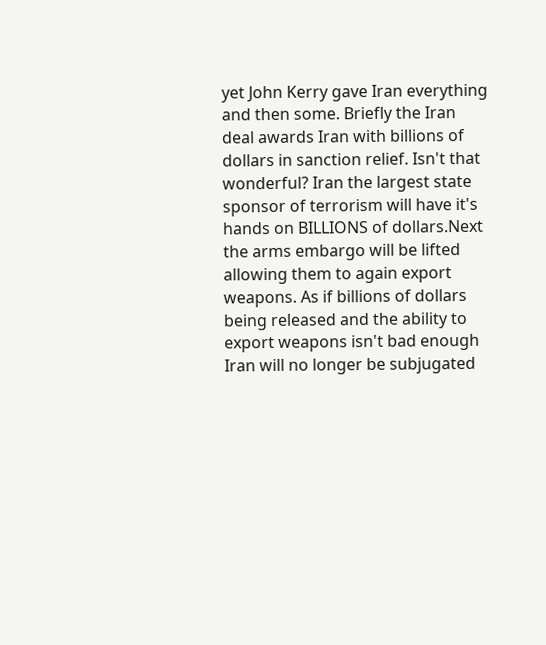yet John Kerry gave Iran everything and then some. Briefly the Iran deal awards Iran with billions of dollars in sanction relief. Isn't that wonderful? Iran the largest state sponsor of terrorism will have it's hands on BILLIONS of dollars.Next the arms embargo will be lifted allowing them to again export weapons. As if billions of dollars being released and the ability to export weapons isn't bad enough Iran will no longer be subjugated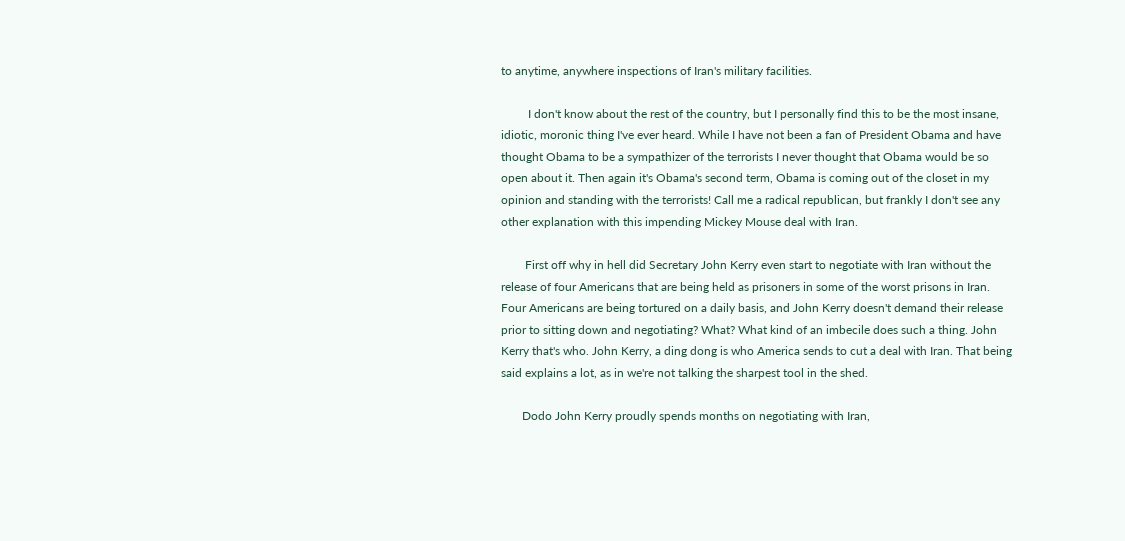to anytime, anywhere inspections of Iran's military facilities.

         I don't know about the rest of the country, but I personally find this to be the most insane, idiotic, moronic thing I've ever heard. While I have not been a fan of President Obama and have thought Obama to be a sympathizer of the terrorists I never thought that Obama would be so open about it. Then again it's Obama's second term, Obama is coming out of the closet in my opinion and standing with the terrorists! Call me a radical republican, but frankly I don't see any other explanation with this impending Mickey Mouse deal with Iran.

        First off why in hell did Secretary John Kerry even start to negotiate with Iran without the release of four Americans that are being held as prisoners in some of the worst prisons in Iran. Four Americans are being tortured on a daily basis, and John Kerry doesn't demand their release prior to sitting down and negotiating? What? What kind of an imbecile does such a thing. John Kerry that's who. John Kerry, a ding dong is who America sends to cut a deal with Iran. That being said explains a lot, as in we're not talking the sharpest tool in the shed.

       Dodo John Kerry proudly spends months on negotiating with Iran,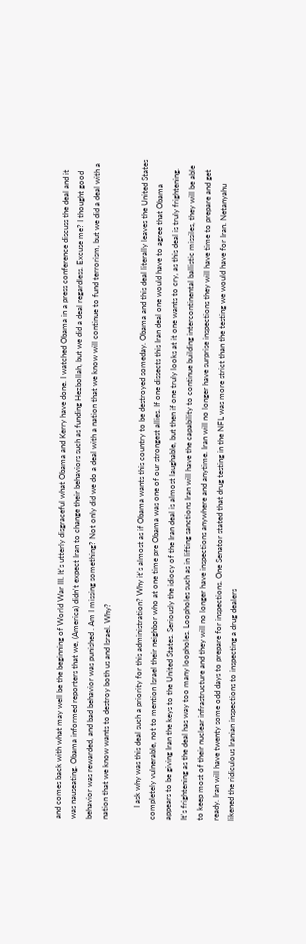and comes back with what may well be the beginning of World War III. It's utterly disgraceful what Obama and Kerry have done. I watched Obama in a press conference discuss the deal and it was nauseating. Obama informed reporters that we, (America) didn't expect Iran to change their behaviors such as funding Hezbollah, but we did a deal regardless. Excuse me? I thought good behavior was rewarded, and bad behavior was punished . Am I missing something? Not only did we do a deal with a nation that we know will continue to fund terrorism, but we did a deal with a  nation that we know wants to destroy both us and Israel. Why?

      I ask why was this deal such a priority for this administration? Why it's almost as if Obama wants this country to be destroyed someday. Obama and this deal literally leaves the United States completely vulnerable, not to mention Israel their neighbor who at one time pre Obama was one of our strongest allies. If one dissects this Iran deal one would have to agree that Obama appears to be giving Iran the keys to the United States. Seriously the idiocy of the Iran deal is almost laughable, but then if one truly looks at it one wants to cry, as this deal is truly frightening. It's frightening as the deal has way too many loopholes. Loopholes such as in lifting sanctions Iran will have the capability to continue building intercontinental ballistic missiles, they will be able to keep most of their nuclear infrastructure and they will no longer have inspections anywhere and anytime. Iran will no longer have surprise inspections they will have time to prepare and get ready. Iran will have twenty some odd days to prepare for inspections. One Senator stated that drug testing in the NFL was more strict than the testing we would have for Iran. Netanyahu likened the ridiculous Iranian inspections to inspecting a drug dealers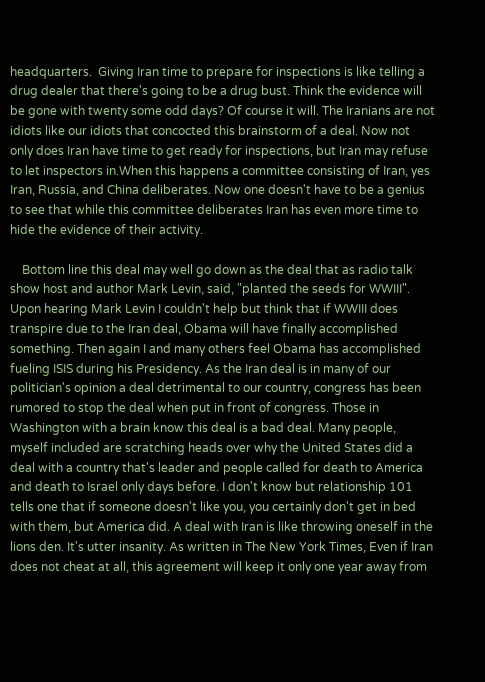headquarters.  Giving Iran time to prepare for inspections is like telling a drug dealer that there's going to be a drug bust. Think the evidence will be gone with twenty some odd days? Of course it will. The Iranians are not idiots like our idiots that concocted this brainstorm of a deal. Now not only does Iran have time to get ready for inspections, but Iran may refuse to let inspectors in.When this happens a committee consisting of Iran, yes Iran, Russia, and China deliberates. Now one doesn't have to be a genius to see that while this committee deliberates Iran has even more time to hide the evidence of their activity.

    Bottom line this deal may well go down as the deal that as radio talk show host and author Mark Levin, said, "planted the seeds for WWIII". Upon hearing Mark Levin I couldn't help but think that if WWIII does transpire due to the Iran deal, Obama will have finally accomplished something. Then again I and many others feel Obama has accomplished fueling ISIS during his Presidency. As the Iran deal is in many of our politician's opinion a deal detrimental to our country, congress has been rumored to stop the deal when put in front of congress. Those in Washington with a brain know this deal is a bad deal. Many people, myself included are scratching heads over why the United States did a deal with a country that's leader and people called for death to America and death to Israel only days before. I don't know but relationship 101 tells one that if someone doesn't like you, you certainly don't get in bed with them, but America did. A deal with Iran is like throwing oneself in the lions den. It's utter insanity. As written in The New York Times, Even if Iran does not cheat at all, this agreement will keep it only one year away from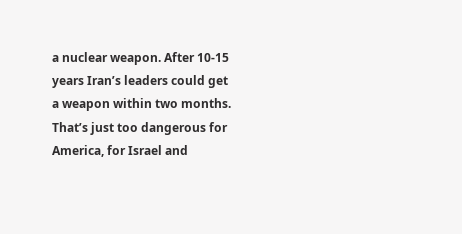a nuclear weapon. After 10-15 years Iran’s leaders could get a weapon within two months. That’s just too dangerous for America, for Israel and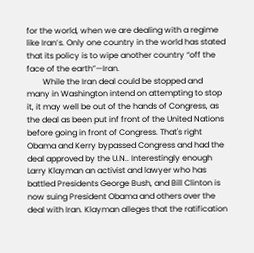for the world, when we are dealing with a regime like Iran’s. Only one country in the world has stated that its policy is to wipe another country “off the face of the earth”—Iran.
        While the Iran deal could be stopped and many in Washington intend on attempting to stop it, it may well be out of the hands of Congress, as the deal as been put inf front of the United Nations before going in front of Congress. That's right Obama and Kerry bypassed Congress and had the deal approved by the U.N.. Interestingly enough Larry Klayman an activist and lawyer who has battled Presidents George Bush, and Bill Clinton is now suing President Obama and others over the deal with Iran. Klayman alleges that the ratification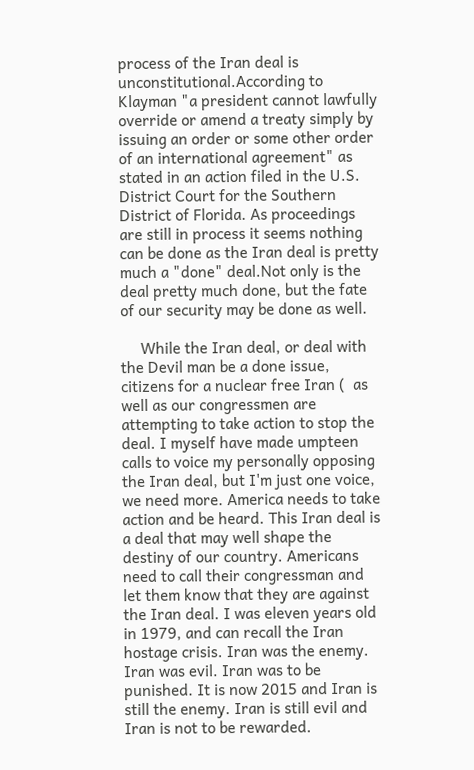process of the Iran deal is unconstitutional.According to Klayman "a president cannot lawfully override or amend a treaty simply by issuing an order or some other order of an international agreement" as stated in an action filed in the U.S. District Court for the Southern District of Florida. As proceedings are still in process it seems nothing can be done as the Iran deal is pretty much a "done" deal.Not only is the deal pretty much done, but the fate of our security may be done as well.

     While the Iran deal, or deal with the Devil man be a done issue, citizens for a nuclear free Iran (  as well as our congressmen are attempting to take action to stop the deal. I myself have made umpteen calls to voice my personally opposing the Iran deal, but I'm just one voice, we need more. America needs to take action and be heard. This Iran deal is a deal that may well shape the destiny of our country. Americans need to call their congressman and let them know that they are against the Iran deal. I was eleven years old in 1979, and can recall the Iran hostage crisis. Iran was the enemy. Iran was evil. Iran was to be punished. It is now 2015 and Iran is still the enemy. Iran is still evil and Iran is not to be rewarded.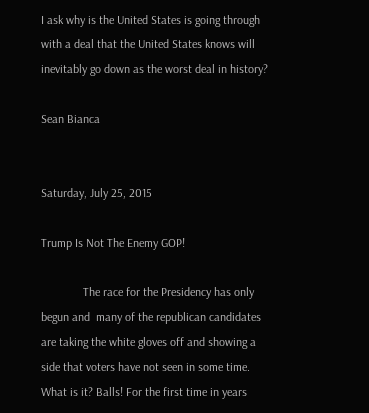I ask why is the United States is going through with a deal that the United States knows will inevitably go down as the worst deal in history?

Sean Bianca


Saturday, July 25, 2015

Trump Is Not The Enemy GOP!

              The race for the Presidency has only begun and  many of the republican candidates are taking the white gloves off and showing a side that voters have not seen in some time. What is it? Balls! For the first time in years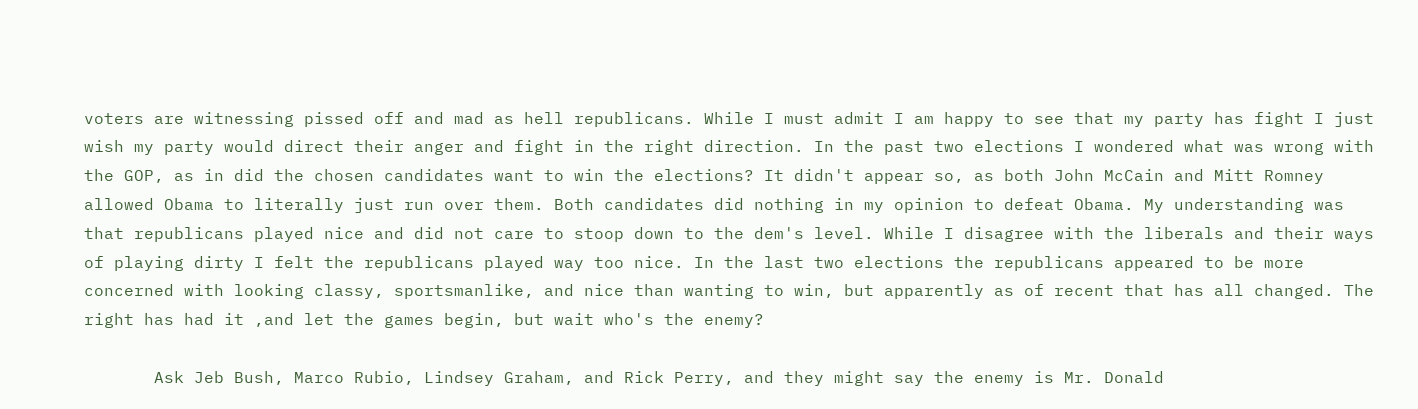voters are witnessing pissed off and mad as hell republicans. While I must admit I am happy to see that my party has fight I just wish my party would direct their anger and fight in the right direction. In the past two elections I wondered what was wrong with the GOP, as in did the chosen candidates want to win the elections? It didn't appear so, as both John McCain and Mitt Romney allowed Obama to literally just run over them. Both candidates did nothing in my opinion to defeat Obama. My understanding was that republicans played nice and did not care to stoop down to the dem's level. While I disagree with the liberals and their ways of playing dirty I felt the republicans played way too nice. In the last two elections the republicans appeared to be more concerned with looking classy, sportsmanlike, and nice than wanting to win, but apparently as of recent that has all changed. The right has had it ,and let the games begin, but wait who's the enemy?

       Ask Jeb Bush, Marco Rubio, Lindsey Graham, and Rick Perry, and they might say the enemy is Mr. Donald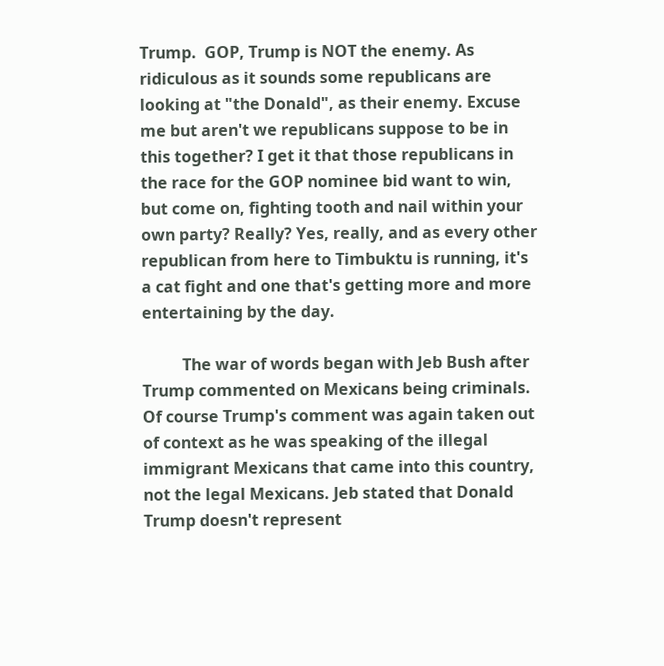Trump.  GOP, Trump is NOT the enemy. As ridiculous as it sounds some republicans are looking at "the Donald", as their enemy. Excuse me but aren't we republicans suppose to be in this together? I get it that those republicans in the race for the GOP nominee bid want to win, but come on, fighting tooth and nail within your own party? Really? Yes, really, and as every other republican from here to Timbuktu is running, it's a cat fight and one that's getting more and more entertaining by the day.

          The war of words began with Jeb Bush after Trump commented on Mexicans being criminals. Of course Trump's comment was again taken out of context as he was speaking of the illegal immigrant Mexicans that came into this country, not the legal Mexicans. Jeb stated that Donald Trump doesn't represent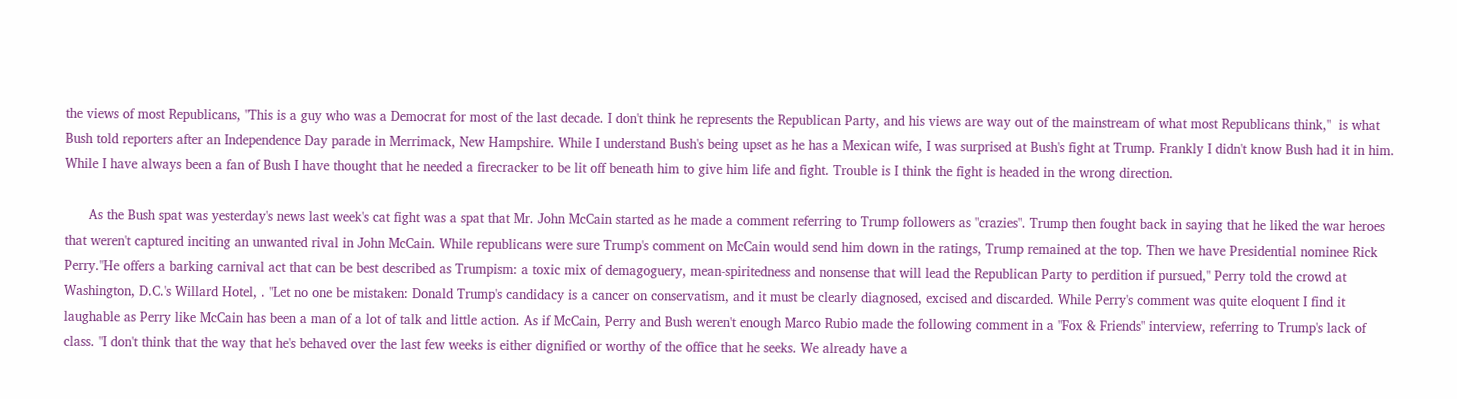the views of most Republicans, "This is a guy who was a Democrat for most of the last decade. I don't think he represents the Republican Party, and his views are way out of the mainstream of what most Republicans think,"  is what Bush told reporters after an Independence Day parade in Merrimack, New Hampshire. While I understand Bush's being upset as he has a Mexican wife, I was surprised at Bush's fight at Trump. Frankly I didn't know Bush had it in him. While I have always been a fan of Bush I have thought that he needed a firecracker to be lit off beneath him to give him life and fight. Trouble is I think the fight is headed in the wrong direction.

      As the Bush spat was yesterday's news last week's cat fight was a spat that Mr. John McCain started as he made a comment referring to Trump followers as "crazies". Trump then fought back in saying that he liked the war heroes that weren't captured inciting an unwanted rival in John McCain. While republicans were sure Trump's comment on McCain would send him down in the ratings, Trump remained at the top. Then we have Presidential nominee Rick Perry."He offers a barking carnival act that can be best described as Trumpism: a toxic mix of demagoguery, mean-spiritedness and nonsense that will lead the Republican Party to perdition if pursued," Perry told the crowd at Washington, D.C.'s Willard Hotel, . "Let no one be mistaken: Donald Trump's candidacy is a cancer on conservatism, and it must be clearly diagnosed, excised and discarded. While Perry's comment was quite eloquent I find it laughable as Perry like McCain has been a man of a lot of talk and little action. As if McCain, Perry and Bush weren't enough Marco Rubio made the following comment in a "Fox & Friends" interview, referring to Trump's lack of class. "I don't think that the way that he's behaved over the last few weeks is either dignified or worthy of the office that he seeks. We already have a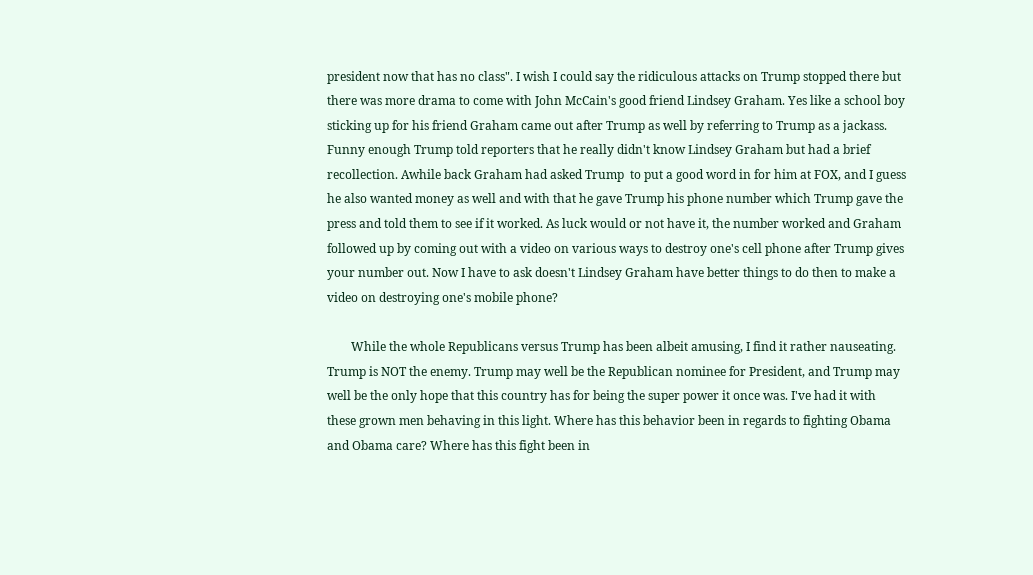president now that has no class". I wish I could say the ridiculous attacks on Trump stopped there but there was more drama to come with John McCain's good friend Lindsey Graham. Yes like a school boy sticking up for his friend Graham came out after Trump as well by referring to Trump as a jackass. Funny enough Trump told reporters that he really didn't know Lindsey Graham but had a brief recollection. Awhile back Graham had asked Trump  to put a good word in for him at FOX, and I guess he also wanted money as well and with that he gave Trump his phone number which Trump gave the press and told them to see if it worked. As luck would or not have it, the number worked and Graham followed up by coming out with a video on various ways to destroy one's cell phone after Trump gives your number out. Now I have to ask doesn't Lindsey Graham have better things to do then to make a video on destroying one's mobile phone?

        While the whole Republicans versus Trump has been albeit amusing, I find it rather nauseating. Trump is NOT the enemy. Trump may well be the Republican nominee for President, and Trump may well be the only hope that this country has for being the super power it once was. I've had it with these grown men behaving in this light. Where has this behavior been in regards to fighting Obama and Obama care? Where has this fight been in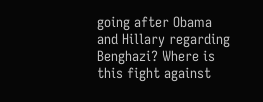going after Obama and Hillary regarding Benghazi? Where is this fight against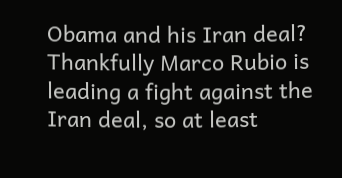Obama and his Iran deal? Thankfully Marco Rubio is leading a fight against the Iran deal, so at least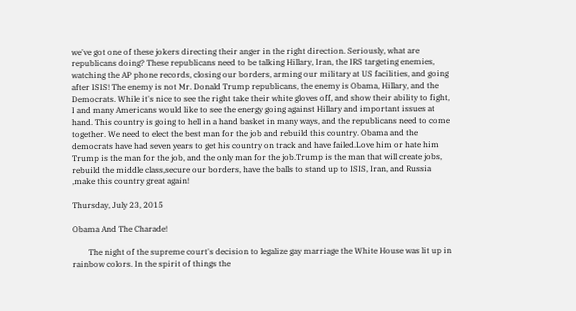we've got one of these jokers directing their anger in the right direction. Seriously, what are republicans doing? These republicans need to be talking Hillary, Iran, the IRS targeting enemies, watching the AP phone records, closing our borders, arming our military at US facilities, and going after ISIS! The enemy is not Mr. Donald Trump republicans, the enemy is Obama, Hillary, and the Democrats. While it's nice to see the right take their white gloves off, and show their ability to fight, I and many Americans would like to see the energy going against Hillary and important issues at hand. This country is going to hell in a hand basket in many ways, and the republicans need to come together. We need to elect the best man for the job and rebuild this country. Obama and the democrats have had seven years to get his country on track and have failed.Love him or hate him Trump is the man for the job, and the only man for the job.Trump is the man that will create jobs, rebuild the middle class,secure our borders, have the balls to stand up to ISIS, Iran, and Russia ,make this country great again!

Thursday, July 23, 2015

Obama And The Charade!

        The night of the supreme court's decision to legalize gay marriage the White House was lit up in rainbow colors. In the spirit of things the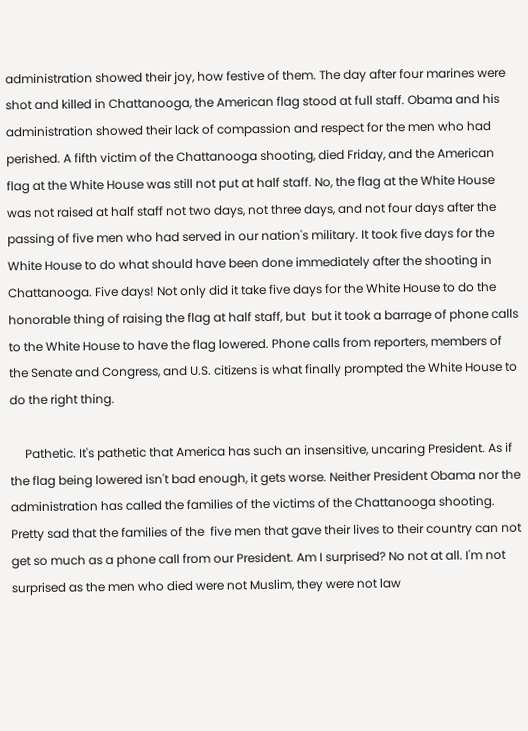administration showed their joy, how festive of them. The day after four marines were shot and killed in Chattanooga, the American flag stood at full staff. Obama and his administration showed their lack of compassion and respect for the men who had perished. A fifth victim of the Chattanooga shooting, died Friday, and the American flag at the White House was still not put at half staff. No, the flag at the White House was not raised at half staff not two days, not three days, and not four days after the passing of five men who had served in our nation's military. It took five days for the White House to do what should have been done immediately after the shooting in Chattanooga. Five days! Not only did it take five days for the White House to do the honorable thing of raising the flag at half staff, but  but it took a barrage of phone calls to the White House to have the flag lowered. Phone calls from reporters, members of the Senate and Congress, and U.S. citizens is what finally prompted the White House to do the right thing.

     Pathetic. It's pathetic that America has such an insensitive, uncaring President. As if the flag being lowered isn't bad enough, it gets worse. Neither President Obama nor the administration has called the families of the victims of the Chattanooga shooting. Pretty sad that the families of the  five men that gave their lives to their country can not get so much as a phone call from our President. Am I surprised? No not at all. I'm not surprised as the men who died were not Muslim, they were not law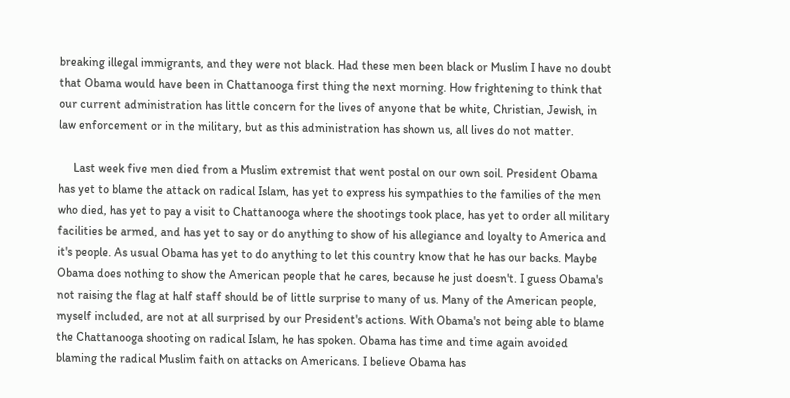breaking illegal immigrants, and they were not black. Had these men been black or Muslim I have no doubt that Obama would have been in Chattanooga first thing the next morning. How frightening to think that our current administration has little concern for the lives of anyone that be white, Christian, Jewish, in law enforcement or in the military, but as this administration has shown us, all lives do not matter.

     Last week five men died from a Muslim extremist that went postal on our own soil. President Obama has yet to blame the attack on radical Islam, has yet to express his sympathies to the families of the men who died, has yet to pay a visit to Chattanooga where the shootings took place, has yet to order all military facilities be armed, and has yet to say or do anything to show of his allegiance and loyalty to America and it's people. As usual Obama has yet to do anything to let this country know that he has our backs. Maybe Obama does nothing to show the American people that he cares, because he just doesn't. I guess Obama's not raising the flag at half staff should be of little surprise to many of us. Many of the American people, myself included, are not at all surprised by our President's actions. With Obama's not being able to blame the Chattanooga shooting on radical Islam, he has spoken. Obama has time and time again avoided blaming the radical Muslim faith on attacks on Americans. I believe Obama has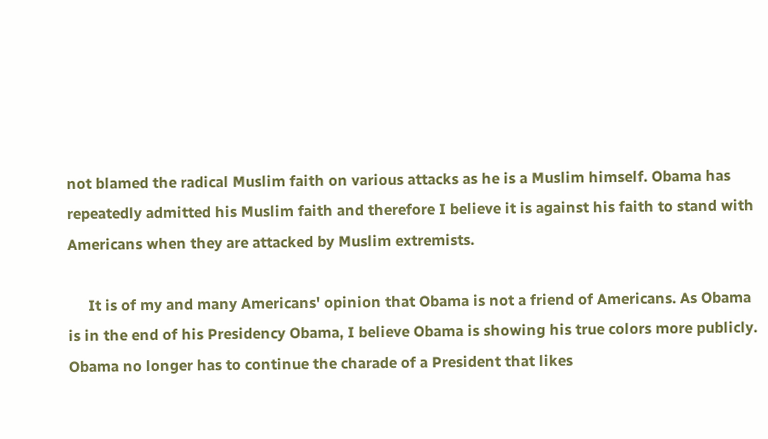not blamed the radical Muslim faith on various attacks as he is a Muslim himself. Obama has repeatedly admitted his Muslim faith and therefore I believe it is against his faith to stand with Americans when they are attacked by Muslim extremists.

     It is of my and many Americans' opinion that Obama is not a friend of Americans. As Obama is in the end of his Presidency Obama, I believe Obama is showing his true colors more publicly. Obama no longer has to continue the charade of a President that likes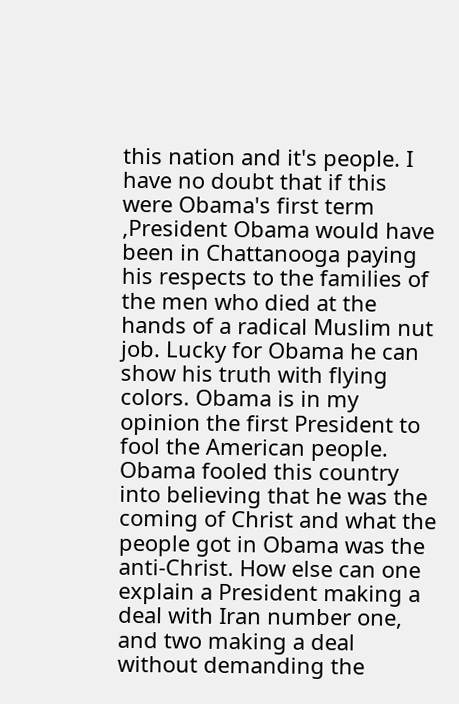this nation and it's people. I have no doubt that if this were Obama's first term ,President Obama would have been in Chattanooga paying his respects to the families of the men who died at the hands of a radical Muslim nut job. Lucky for Obama he can show his truth with flying colors. Obama is in my opinion the first President to fool the American people. Obama fooled this country into believing that he was the coming of Christ and what the people got in Obama was the anti-Christ. How else can one explain a President making a deal with Iran number one, and two making a deal without demanding the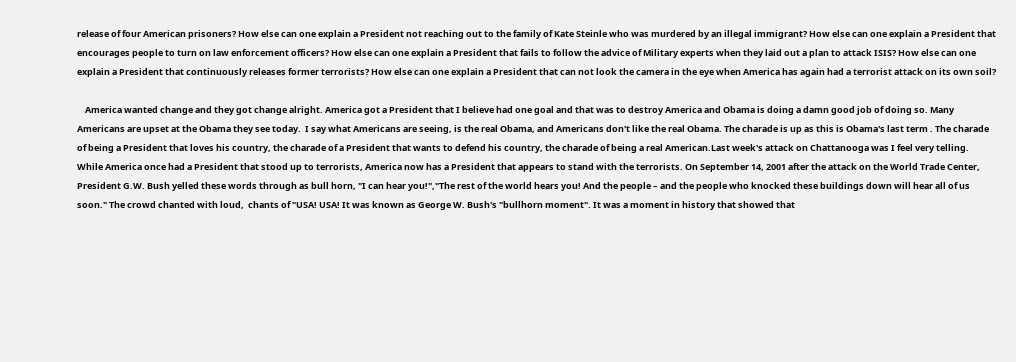release of four American prisoners? How else can one explain a President not reaching out to the family of Kate Steinle who was murdered by an illegal immigrant? How else can one explain a President that encourages people to turn on law enforcement officers? How else can one explain a President that fails to follow the advice of Military experts when they laid out a plan to attack ISIS? How else can one explain a President that continuously releases former terrorists? How else can one explain a President that can not look the camera in the eye when America has again had a terrorist attack on its own soil?

    America wanted change and they got change alright. America got a President that I believe had one goal and that was to destroy America and Obama is doing a damn good job of doing so. Many Americans are upset at the Obama they see today.  I say what Americans are seeing, is the real Obama, and Americans don't like the real Obama. The charade is up as this is Obama's last term . The charade of being a President that loves his country, the charade of a President that wants to defend his country, the charade of being a real American.Last week's attack on Chattanooga was I feel very telling. While America once had a President that stood up to terrorists, America now has a President that appears to stand with the terrorists. On September 14, 2001 after the attack on the World Trade Center, President G.W. Bush yelled these words through as bull horn, "I can hear you!","The rest of the world hears you! And the people – and the people who knocked these buildings down will hear all of us soon." The crowd chanted with loud,  chants of "USA! USA! It was known as George W. Bush's "bullhorn moment". It was a moment in history that showed that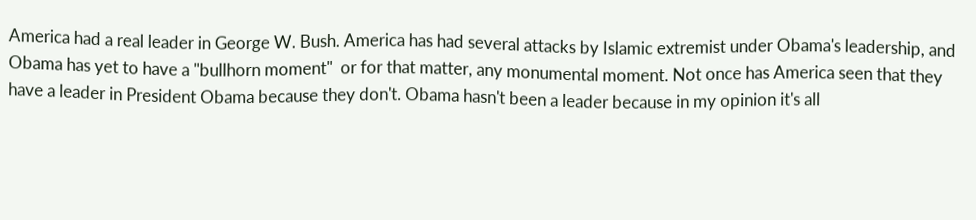America had a real leader in George W. Bush. America has had several attacks by Islamic extremist under Obama's leadership, and Obama has yet to have a "bullhorn moment"  or for that matter, any monumental moment. Not once has America seen that they have a leader in President Obama because they don't. Obama hasn't been a leader because in my opinion it's all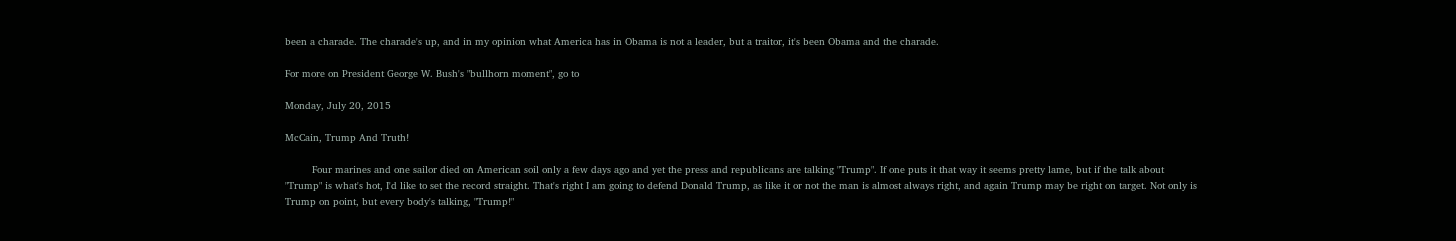been a charade. The charade's up, and in my opinion what America has in Obama is not a leader, but a traitor, it's been Obama and the charade.

For more on President George W. Bush's "bullhorn moment", go to

Monday, July 20, 2015

McCain, Trump And Truth!

         Four marines and one sailor died on American soil only a few days ago and yet the press and republicans are talking "Trump". If one puts it that way it seems pretty lame, but if the talk about "Trump" is what's hot, I'd like to set the record straight. That's right I am going to defend Donald Trump, as like it or not the man is almost always right, and again Trump may be right on target. Not only is Trump on point, but every body's talking, "Trump!"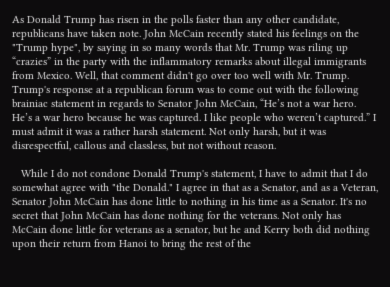As Donald Trump has risen in the polls faster than any other candidate, republicans have taken note. John McCain recently stated his feelings on the "Trump hype", by saying in so many words that Mr. Trump was riling up “crazies” in the party with the inflammatory remarks about illegal immigrants from Mexico. Well, that comment didn't go over too well with Mr. Trump. Trump's response at a republican forum was to come out with the following brainiac statement in regards to Senator John McCain, “He’s not a war hero. He’s a war hero because he was captured. I like people who weren’t captured.” I must admit it was a rather harsh statement. Not only harsh, but it was disrespectful, callous and classless, but not without reason.

   While I do not condone Donald Trump's statement, I have to admit that I do somewhat agree with "the Donald." I agree in that as a Senator, and as a Veteran, Senator John McCain has done little to nothing in his time as a Senator. It's no secret that John McCain has done nothing for the veterans. Not only has McCain done little for veterans as a senator, but he and Kerry both did nothing upon their return from Hanoi to bring the rest of the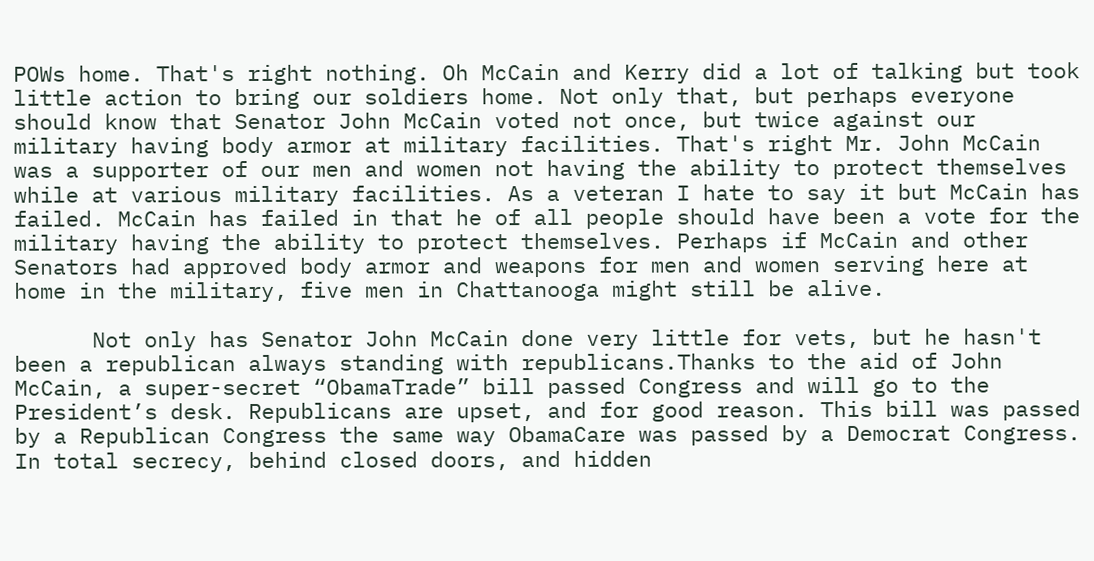POWs home. That's right nothing. Oh McCain and Kerry did a lot of talking but took little action to bring our soldiers home. Not only that, but perhaps everyone should know that Senator John McCain voted not once, but twice against our military having body armor at military facilities. That's right Mr. John McCain was a supporter of our men and women not having the ability to protect themselves while at various military facilities. As a veteran I hate to say it but McCain has failed. McCain has failed in that he of all people should have been a vote for the military having the ability to protect themselves. Perhaps if McCain and other Senators had approved body armor and weapons for men and women serving here at home in the military, five men in Chattanooga might still be alive.

      Not only has Senator John McCain done very little for vets, but he hasn't been a republican always standing with republicans.Thanks to the aid of John McCain, a super-secret “ObamaTrade” bill passed Congress and will go to the President’s desk. Republicans are upset, and for good reason. This bill was passed by a Republican Congress the same way ObamaCare was passed by a Democrat Congress. In total secrecy, behind closed doors, and hidden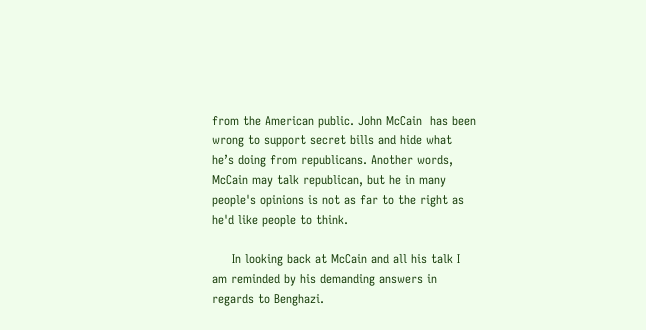from the American public. John McCain  has been wrong to support secret bills and hide what he’s doing from republicans. Another words, McCain may talk republican, but he in many people's opinions is not as far to the right as he'd like people to think.

     In looking back at McCain and all his talk I am reminded by his demanding answers in regards to Benghazi.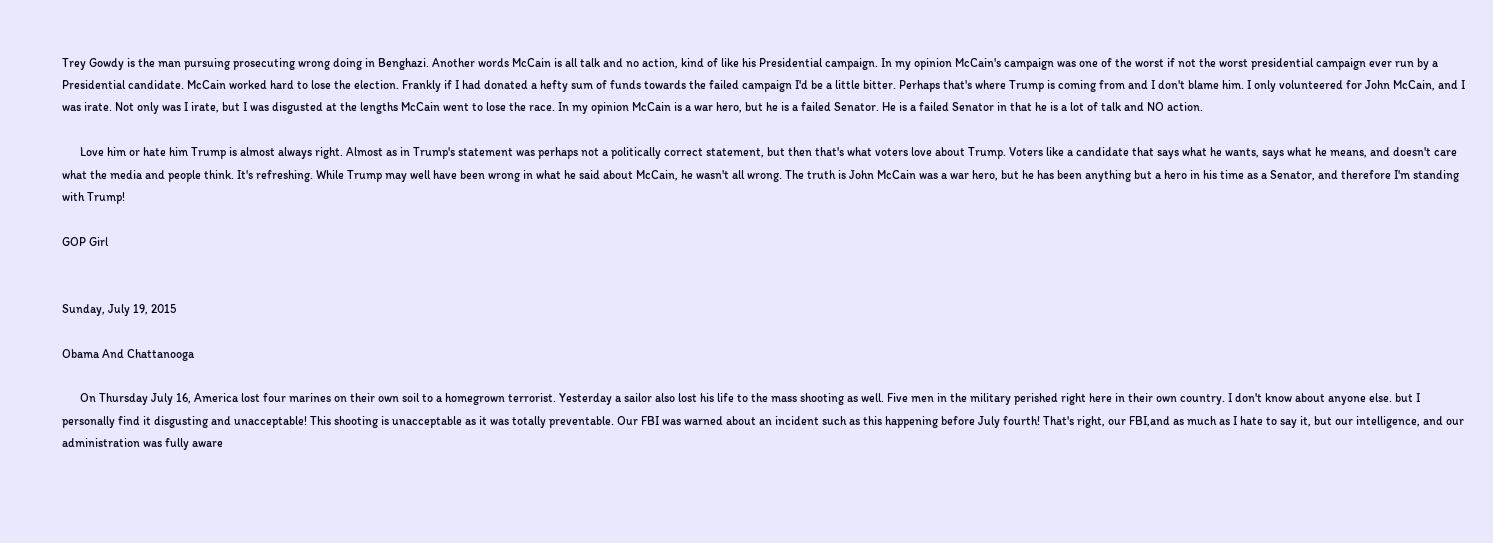Trey Gowdy is the man pursuing prosecuting wrong doing in Benghazi. Another words McCain is all talk and no action, kind of like his Presidential campaign. In my opinion McCain's campaign was one of the worst if not the worst presidential campaign ever run by a Presidential candidate. McCain worked hard to lose the election. Frankly if I had donated a hefty sum of funds towards the failed campaign I'd be a little bitter. Perhaps that's where Trump is coming from and I don't blame him. I only volunteered for John McCain, and I was irate. Not only was I irate, but I was disgusted at the lengths McCain went to lose the race. In my opinion McCain is a war hero, but he is a failed Senator. He is a failed Senator in that he is a lot of talk and NO action.

      Love him or hate him Trump is almost always right. Almost as in Trump's statement was perhaps not a politically correct statement, but then that's what voters love about Trump. Voters like a candidate that says what he wants, says what he means, and doesn't care what the media and people think. It's refreshing. While Trump may well have been wrong in what he said about McCain, he wasn't all wrong. The truth is John McCain was a war hero, but he has been anything but a hero in his time as a Senator, and therefore I'm standing with Trump!

GOP Girl


Sunday, July 19, 2015

Obama And Chattanooga

      On Thursday July 16, America lost four marines on their own soil to a homegrown terrorist. Yesterday a sailor also lost his life to the mass shooting as well. Five men in the military perished right here in their own country. I don't know about anyone else. but I personally find it disgusting and unacceptable! This shooting is unacceptable as it was totally preventable. Our FBI was warned about an incident such as this happening before July fourth! That's right, our FBI,and as much as I hate to say it, but our intelligence, and our administration was fully aware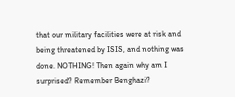that our military facilities were at risk and being threatened by ISIS, and nothing was done. NOTHING! Then again why am I surprised? Remember Benghazi?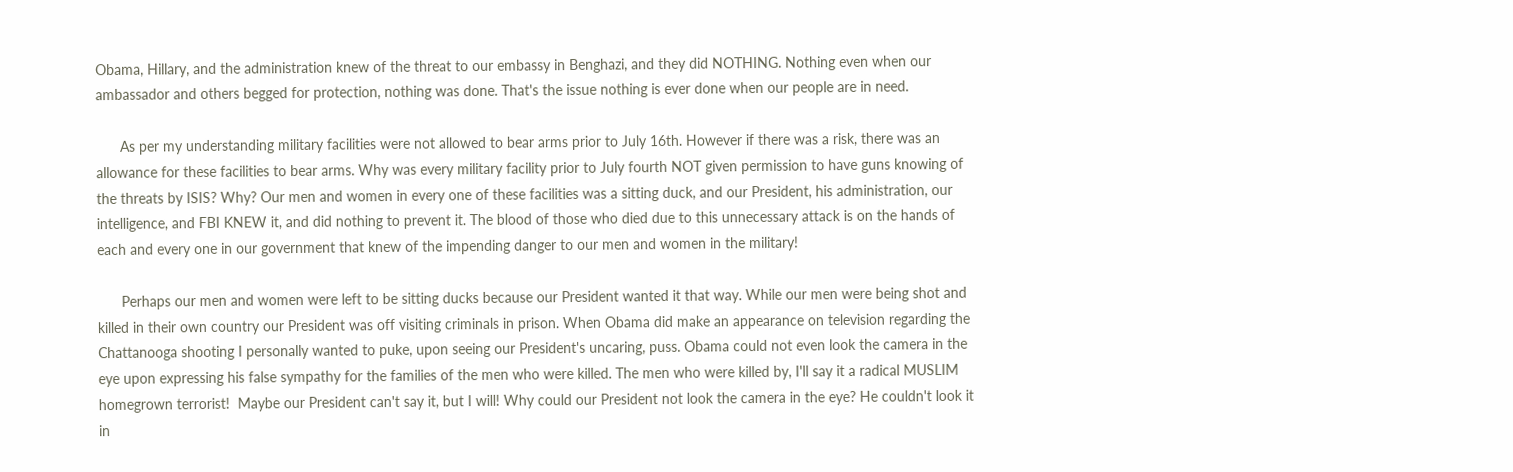Obama, Hillary, and the administration knew of the threat to our embassy in Benghazi, and they did NOTHING. Nothing even when our ambassador and others begged for protection, nothing was done. That's the issue nothing is ever done when our people are in need.

      As per my understanding military facilities were not allowed to bear arms prior to July 16th. However if there was a risk, there was an allowance for these facilities to bear arms. Why was every military facility prior to July fourth NOT given permission to have guns knowing of the threats by ISIS? Why? Our men and women in every one of these facilities was a sitting duck, and our President, his administration, our intelligence, and FBI KNEW it, and did nothing to prevent it. The blood of those who died due to this unnecessary attack is on the hands of each and every one in our government that knew of the impending danger to our men and women in the military!

      Perhaps our men and women were left to be sitting ducks because our President wanted it that way. While our men were being shot and killed in their own country our President was off visiting criminals in prison. When Obama did make an appearance on television regarding the Chattanooga shooting I personally wanted to puke, upon seeing our President's uncaring, puss. Obama could not even look the camera in the eye upon expressing his false sympathy for the families of the men who were killed. The men who were killed by, I'll say it a radical MUSLIM homegrown terrorist!  Maybe our President can't say it, but I will! Why could our President not look the camera in the eye? He couldn't look it in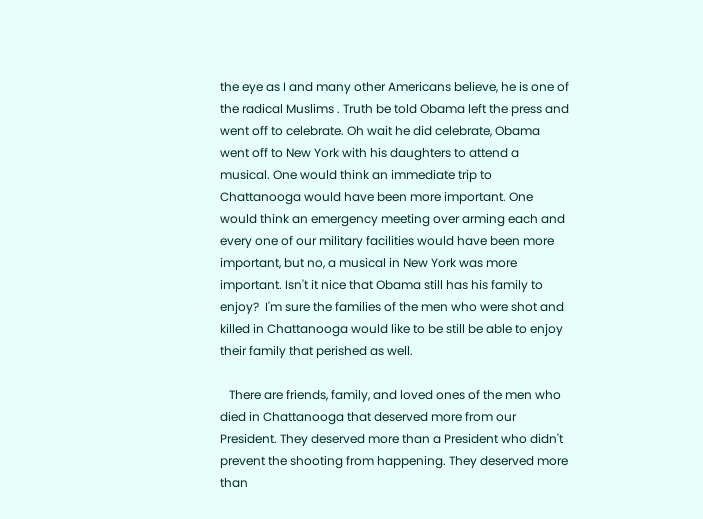the eye as I and many other Americans believe, he is one of the radical Muslims . Truth be told Obama left the press and went off to celebrate. Oh wait he did celebrate, Obama went off to New York with his daughters to attend a musical. One would think an immediate trip to Chattanooga would have been more important. One would think an emergency meeting over arming each and every one of our military facilities would have been more important, but no, a musical in New York was more important. Isn't it nice that Obama still has his family to enjoy?  I'm sure the families of the men who were shot and killed in Chattanooga would like to be still be able to enjoy their family that perished as well.

   There are friends, family, and loved ones of the men who died in Chattanooga that deserved more from our President. They deserved more than a President who didn't prevent the shooting from happening. They deserved more than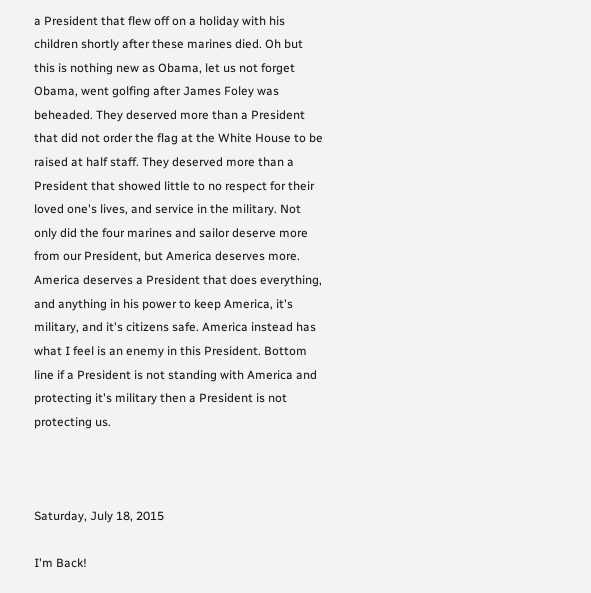a President that flew off on a holiday with his children shortly after these marines died. Oh but this is nothing new as Obama, let us not forget Obama, went golfing after James Foley was beheaded. They deserved more than a President that did not order the flag at the White House to be raised at half staff. They deserved more than a President that showed little to no respect for their loved one's lives, and service in the military. Not only did the four marines and sailor deserve more from our President, but America deserves more. America deserves a President that does everything, and anything in his power to keep America, it's military, and it's citizens safe. America instead has what I feel is an enemy in this President. Bottom line if a President is not standing with America and protecting it's military then a President is not protecting us.



Saturday, July 18, 2015

I'm Back!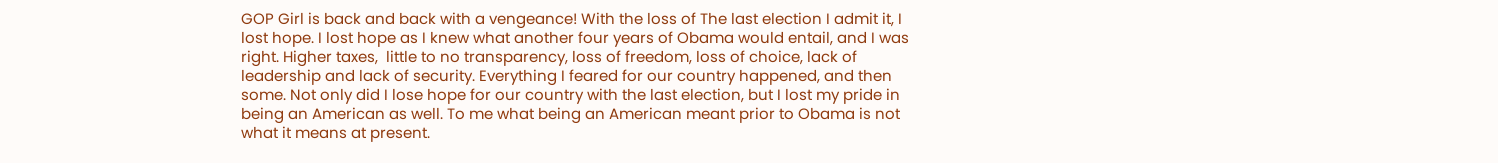GOP Girl is back and back with a vengeance! With the loss of The last election I admit it, I lost hope. I lost hope as I knew what another four years of Obama would entail, and I was right. Higher taxes,  little to no transparency, loss of freedom, loss of choice, lack of leadership and lack of security. Everything I feared for our country happened, and then some. Not only did I lose hope for our country with the last election, but I lost my pride in being an American as well. To me what being an American meant prior to Obama is not what it means at present.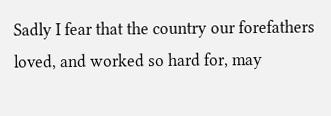Sadly I fear that the country our forefathers loved, and worked so hard for, may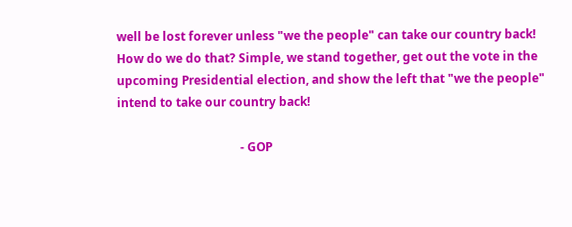well be lost forever unless "we the people" can take our country back! How do we do that? Simple, we stand together, get out the vote in the upcoming Presidential election, and show the left that "we the people" intend to take our country back!

                                         - GOP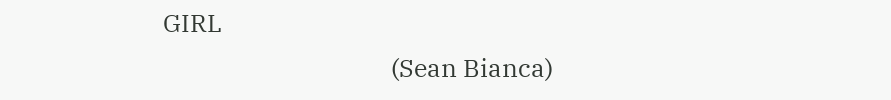GIRL
                                      (Sean Bianca)